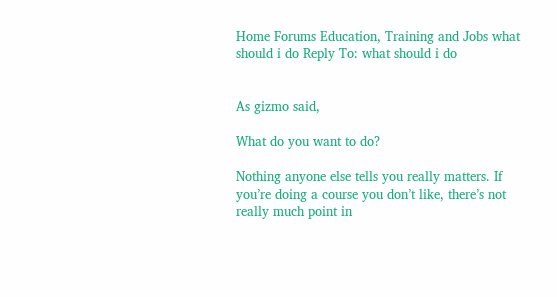Home Forums Education, Training and Jobs what should i do Reply To: what should i do


As gizmo said,

What do you want to do?

Nothing anyone else tells you really matters. If you’re doing a course you don’t like, there’s not really much point in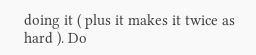doing it ( plus it makes it twice as hard ). Do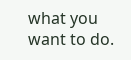what you want to do.